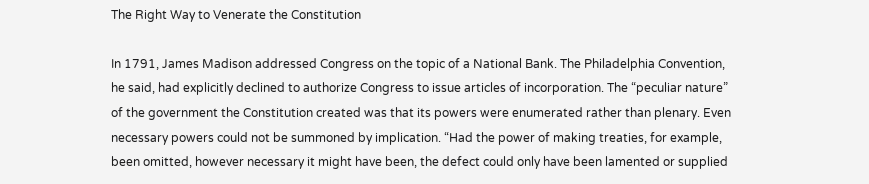The Right Way to Venerate the Constitution

In 1791, James Madison addressed Congress on the topic of a National Bank. The Philadelphia Convention, he said, had explicitly declined to authorize Congress to issue articles of incorporation. The “peculiar nature” of the government the Constitution created was that its powers were enumerated rather than plenary. Even necessary powers could not be summoned by implication. “Had the power of making treaties, for example, been omitted, however necessary it might have been, the defect could only have been lamented or supplied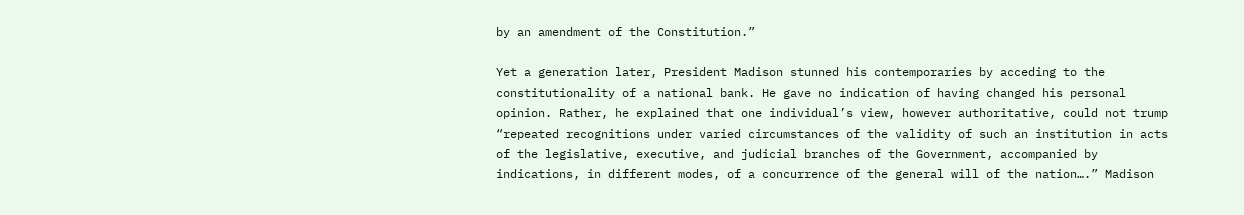by an amendment of the Constitution.”

Yet a generation later, President Madison stunned his contemporaries by acceding to the constitutionality of a national bank. He gave no indication of having changed his personal opinion. Rather, he explained that one individual’s view, however authoritative, could not trump “repeated recognitions under varied circumstances of the validity of such an institution in acts of the legislative, executive, and judicial branches of the Government, accompanied by indications, in different modes, of a concurrence of the general will of the nation….” Madison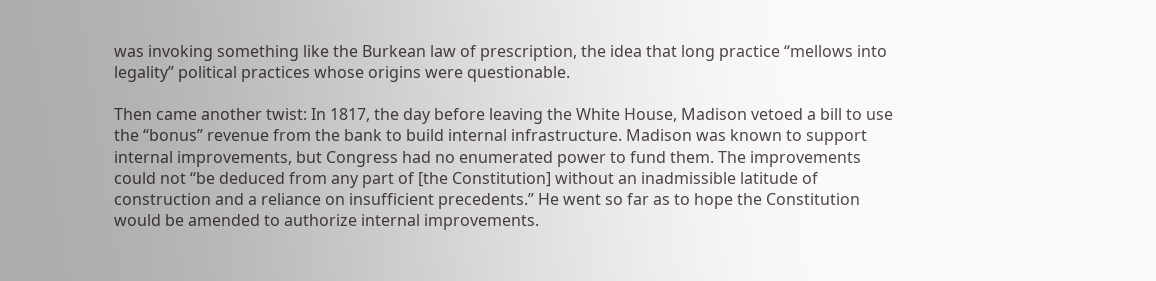was invoking something like the Burkean law of prescription, the idea that long practice “mellows into legality” political practices whose origins were questionable.

Then came another twist: In 1817, the day before leaving the White House, Madison vetoed a bill to use the “bonus” revenue from the bank to build internal infrastructure. Madison was known to support internal improvements, but Congress had no enumerated power to fund them. The improvements could not “be deduced from any part of [the Constitution] without an inadmissible latitude of construction and a reliance on insufficient precedents.” He went so far as to hope the Constitution would be amended to authorize internal improvements.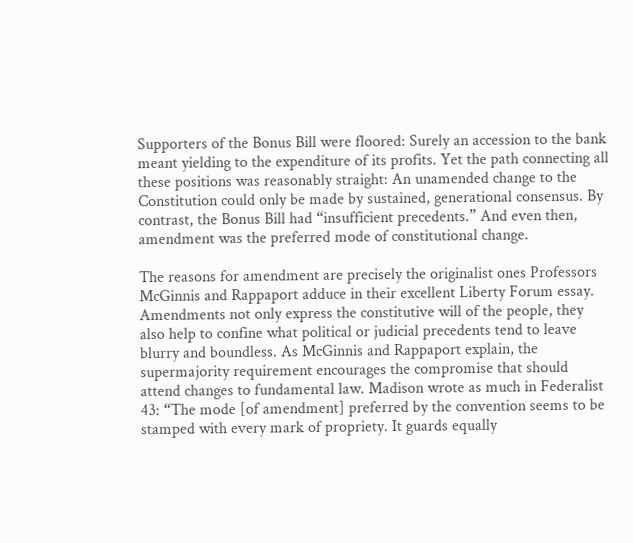Supporters of the Bonus Bill were floored: Surely an accession to the bank meant yielding to the expenditure of its profits. Yet the path connecting all these positions was reasonably straight: An unamended change to the Constitution could only be made by sustained, generational consensus. By contrast, the Bonus Bill had “insufficient precedents.” And even then, amendment was the preferred mode of constitutional change.

The reasons for amendment are precisely the originalist ones Professors McGinnis and Rappaport adduce in their excellent Liberty Forum essay. Amendments not only express the constitutive will of the people, they also help to confine what political or judicial precedents tend to leave blurry and boundless. As McGinnis and Rappaport explain, the supermajority requirement encourages the compromise that should attend changes to fundamental law. Madison wrote as much in Federalist 43: “The mode [of amendment] preferred by the convention seems to be stamped with every mark of propriety. It guards equally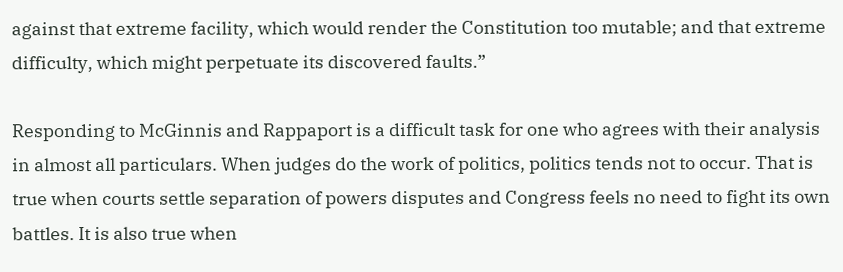against that extreme facility, which would render the Constitution too mutable; and that extreme difficulty, which might perpetuate its discovered faults.”

Responding to McGinnis and Rappaport is a difficult task for one who agrees with their analysis in almost all particulars. When judges do the work of politics, politics tends not to occur. That is true when courts settle separation of powers disputes and Congress feels no need to fight its own battles. It is also true when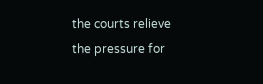the courts relieve the pressure for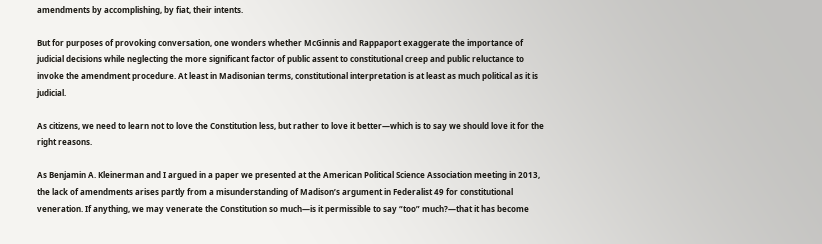amendments by accomplishing, by fiat, their intents.

But for purposes of provoking conversation, one wonders whether McGinnis and Rappaport exaggerate the importance of judicial decisions while neglecting the more significant factor of public assent to constitutional creep and public reluctance to invoke the amendment procedure. At least in Madisonian terms, constitutional interpretation is at least as much political as it is judicial.

As citizens, we need to learn not to love the Constitution less, but rather to love it better—which is to say we should love it for the right reasons.

As Benjamin A. Kleinerman and I argued in a paper we presented at the American Political Science Association meeting in 2013, the lack of amendments arises partly from a misunderstanding of Madison’s argument in Federalist 49 for constitutional veneration. If anything, we may venerate the Constitution so much—is it permissible to say “too” much?—that it has become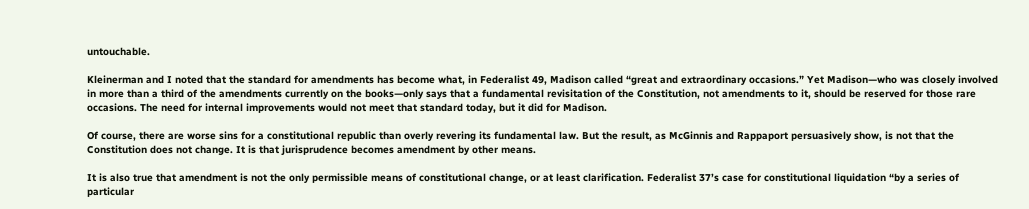untouchable.

Kleinerman and I noted that the standard for amendments has become what, in Federalist 49, Madison called “great and extraordinary occasions.” Yet Madison—who was closely involved in more than a third of the amendments currently on the books—only says that a fundamental revisitation of the Constitution, not amendments to it, should be reserved for those rare occasions. The need for internal improvements would not meet that standard today, but it did for Madison.

Of course, there are worse sins for a constitutional republic than overly revering its fundamental law. But the result, as McGinnis and Rappaport persuasively show, is not that the Constitution does not change. It is that jurisprudence becomes amendment by other means.

It is also true that amendment is not the only permissible means of constitutional change, or at least clarification. Federalist 37’s case for constitutional liquidation “by a series of particular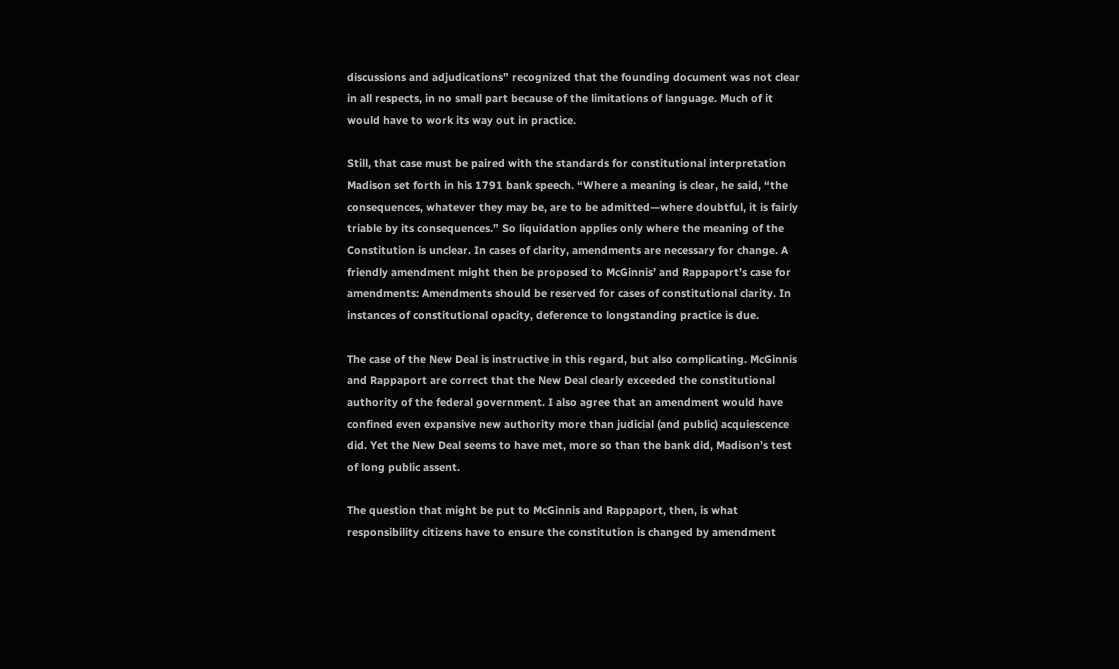discussions and adjudications” recognized that the founding document was not clear in all respects, in no small part because of the limitations of language. Much of it would have to work its way out in practice.

Still, that case must be paired with the standards for constitutional interpretation Madison set forth in his 1791 bank speech. “Where a meaning is clear, he said, “the consequences, whatever they may be, are to be admitted—where doubtful, it is fairly triable by its consequences.” So liquidation applies only where the meaning of the Constitution is unclear. In cases of clarity, amendments are necessary for change. A friendly amendment might then be proposed to McGinnis’ and Rappaport’s case for amendments: Amendments should be reserved for cases of constitutional clarity. In instances of constitutional opacity, deference to longstanding practice is due.

The case of the New Deal is instructive in this regard, but also complicating. McGinnis and Rappaport are correct that the New Deal clearly exceeded the constitutional authority of the federal government. I also agree that an amendment would have confined even expansive new authority more than judicial (and public) acquiescence did. Yet the New Deal seems to have met, more so than the bank did, Madison’s test of long public assent.

The question that might be put to McGinnis and Rappaport, then, is what responsibility citizens have to ensure the constitution is changed by amendment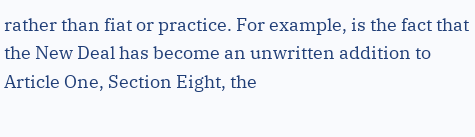rather than fiat or practice. For example, is the fact that the New Deal has become an unwritten addition to Article One, Section Eight, the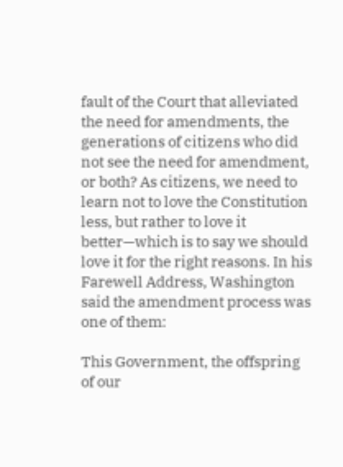fault of the Court that alleviated the need for amendments, the generations of citizens who did not see the need for amendment, or both? As citizens, we need to learn not to love the Constitution less, but rather to love it better—which is to say we should love it for the right reasons. In his Farewell Address, Washington said the amendment process was one of them:

This Government, the offspring of our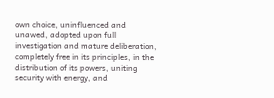own choice, uninfluenced and unawed, adopted upon full investigation and mature deliberation, completely free in its principles, in the distribution of its powers, uniting security with energy, and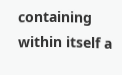containing within itself a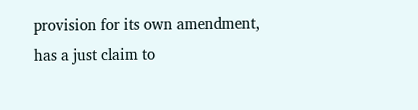provision for its own amendment, has a just claim to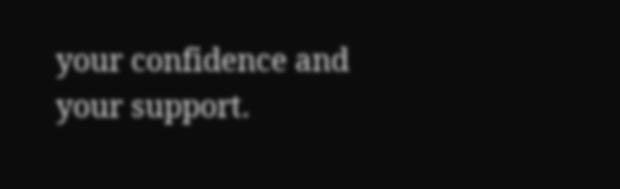your confidence and your support.